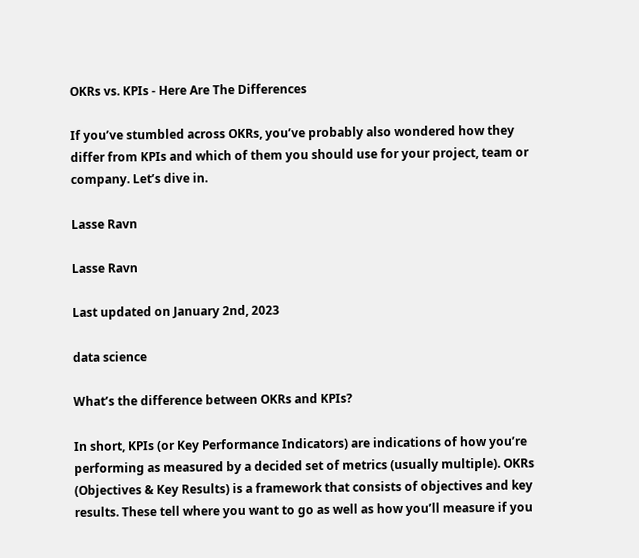OKRs vs. KPIs - Here Are The Differences

If you’ve stumbled across OKRs, you’ve probably also wondered how they differ from KPIs and which of them you should use for your project, team or company. Let’s dive in.

Lasse Ravn

Lasse Ravn

Last updated on January 2nd, 2023

data science

What’s the difference between OKRs and KPIs?

In short, KPIs (or Key Performance Indicators) are indications of how you’re performing as measured by a decided set of metrics (usually multiple). OKRs (Objectives & Key Results) is a framework that consists of objectives and key results. These tell where you want to go as well as how you’ll measure if you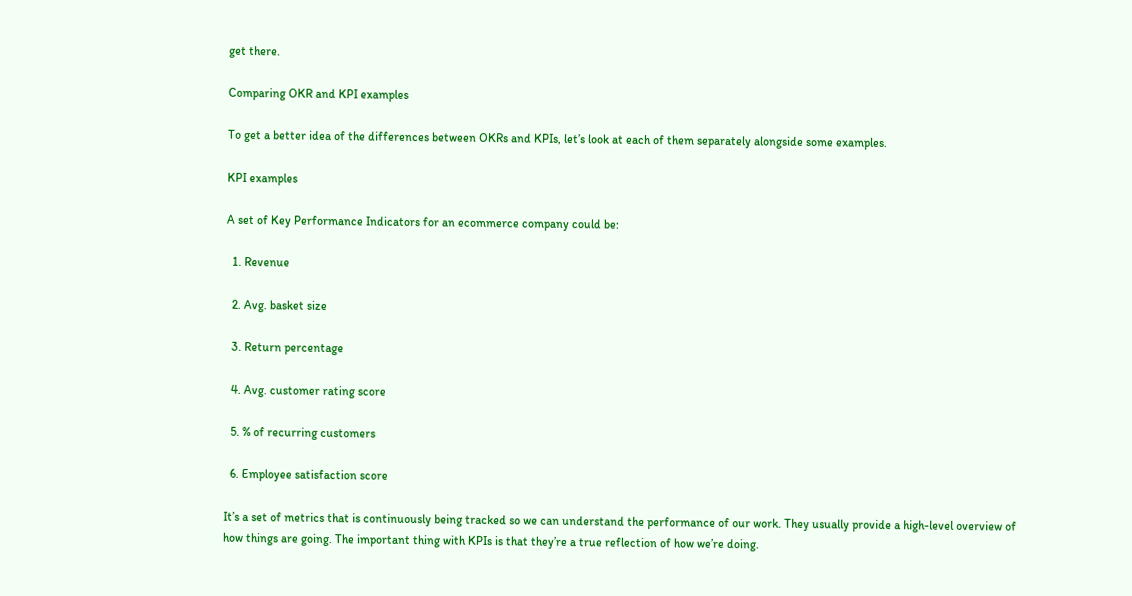get there.

Comparing OKR and KPI examples

To get a better idea of the differences between OKRs and KPIs, let’s look at each of them separately alongside some examples.

KPI examples

A set of Key Performance Indicators for an ecommerce company could be:

  1. Revenue

  2. Avg. basket size

  3. Return percentage

  4. Avg. customer rating score

  5. % of recurring customers

  6. Employee satisfaction score

It’s a set of metrics that is continuously being tracked so we can understand the performance of our work. They usually provide a high-level overview of how things are going. The important thing with KPIs is that they’re a true reflection of how we’re doing.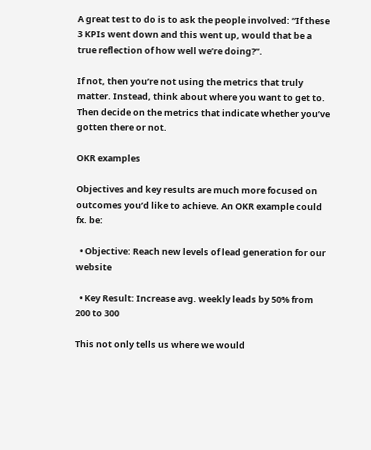A great test to do is to ask the people involved: “If these 3 KPIs went down and this went up, would that be a true reflection of how well we’re doing?”.

If not, then you’re not using the metrics that truly matter. Instead, think about where you want to get to. Then decide on the metrics that indicate whether you’ve gotten there or not.

OKR examples

Objectives and key results are much more focused on outcomes you’d like to achieve. An OKR example could fx. be:

  • Objective: Reach new levels of lead generation for our website

  • Key Result: Increase avg. weekly leads by 50% from 200 to 300

This not only tells us where we would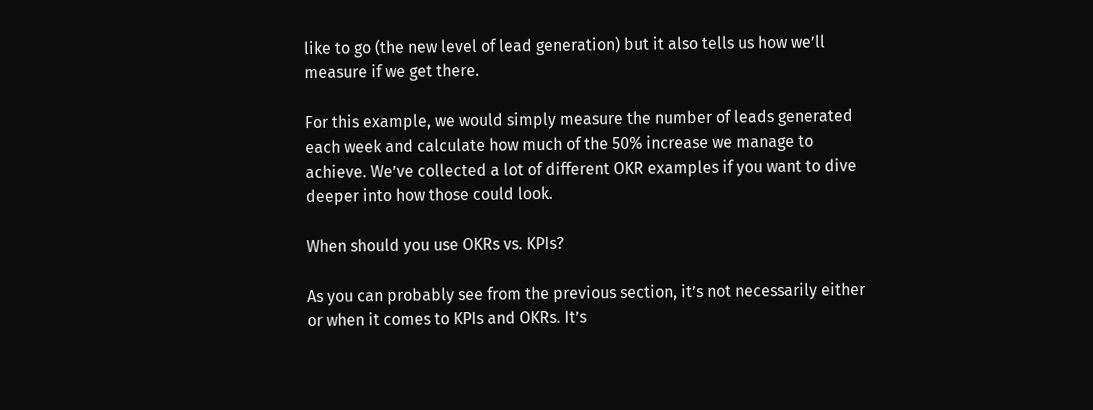like to go (the new level of lead generation) but it also tells us how we’ll measure if we get there.

For this example, we would simply measure the number of leads generated each week and calculate how much of the 50% increase we manage to achieve. We’ve collected a lot of different OKR examples if you want to dive deeper into how those could look.

When should you use OKRs vs. KPIs?

As you can probably see from the previous section, it’s not necessarily either or when it comes to KPIs and OKRs. It’s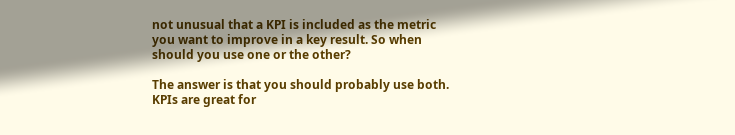not unusual that a KPI is included as the metric you want to improve in a key result. So when should you use one or the other?

The answer is that you should probably use both. KPIs are great for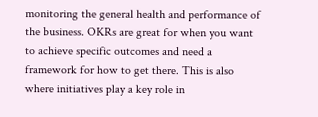monitoring the general health and performance of the business. OKRs are great for when you want to achieve specific outcomes and need a framework for how to get there. This is also where initiatives play a key role in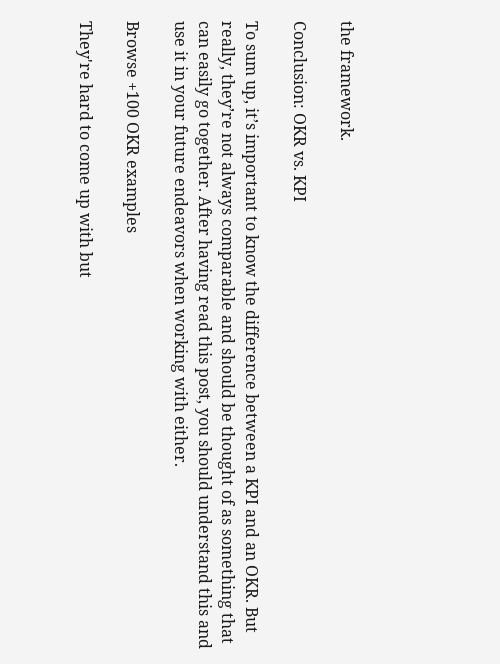the framework.

Conclusion: OKR vs. KPI

To sum up, it’s important to know the difference between a KPI and an OKR. But really, they’re not always comparable and should be thought of as something that can easily go together. After having read this post, you should understand this and use it in your future endeavors when working with either.

Browse +100 OKR examples

They're hard to come up with but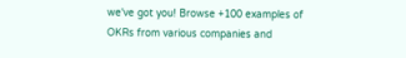we've got you! Browse +100 examples of OKRs from various companies and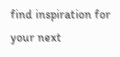find inspiration for your next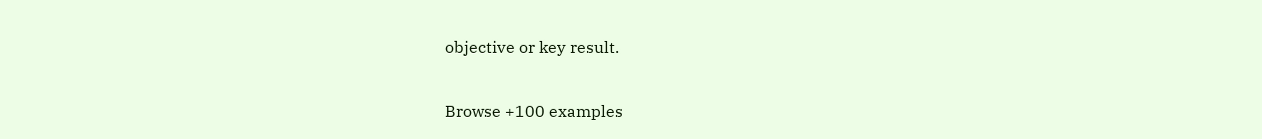objective or key result.

Browse +100 examples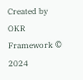Created by OKR Framework © 2024